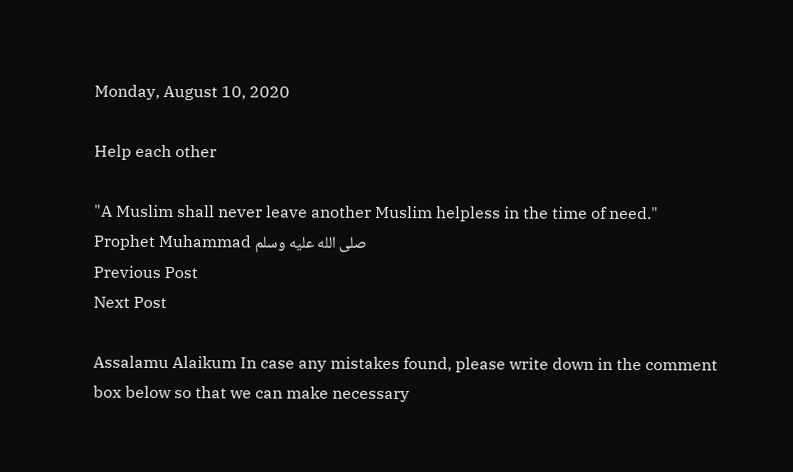Monday, August 10, 2020

Help each other

"A Muslim shall never leave another Muslim helpless in the time of need."
Prophet Muhammad صلى الله عليه وسلم
Previous Post
Next Post

Assalamu Alaikum In case any mistakes found, please write down in the comment box below so that we can make necessary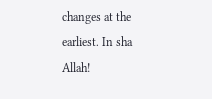changes at the earliest. In sha Allah!